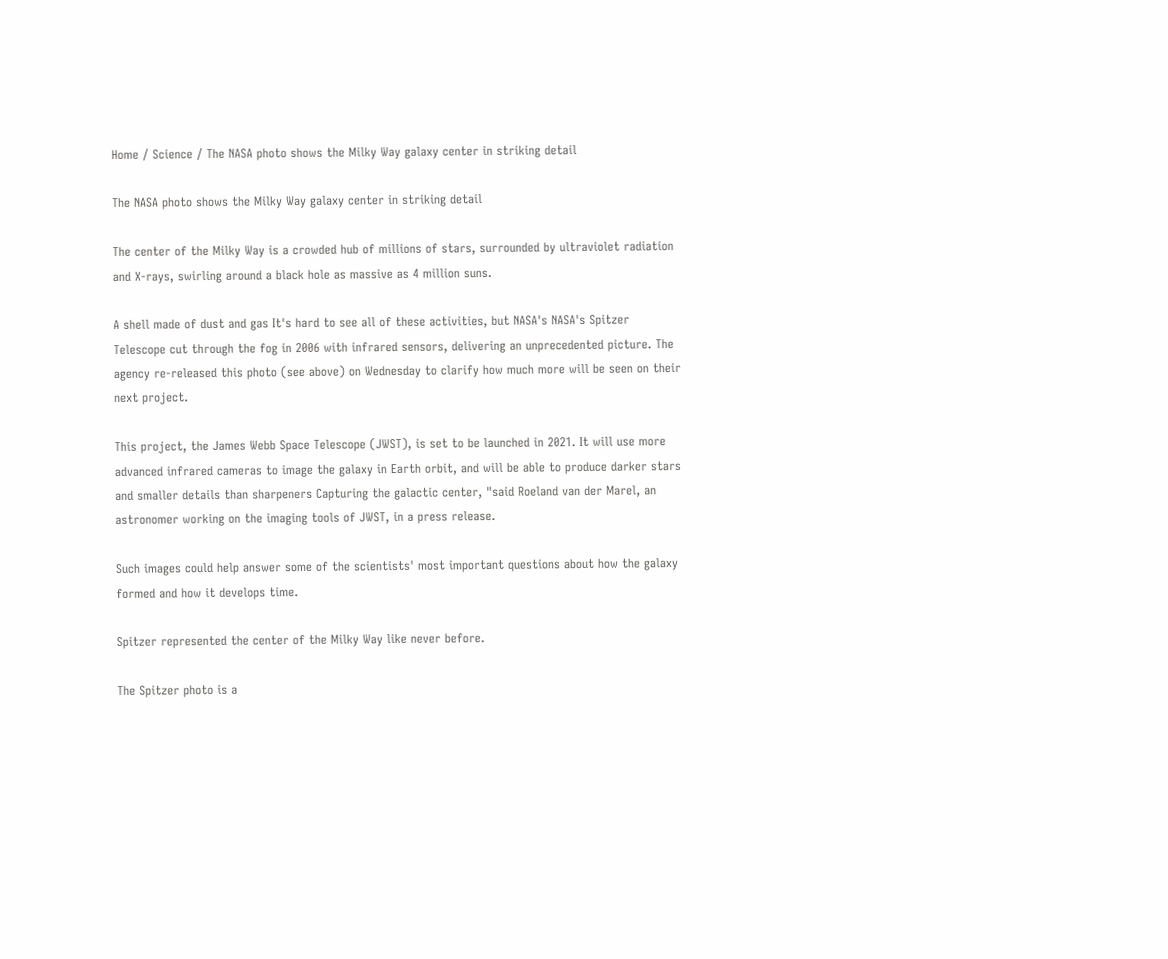Home / Science / The NASA photo shows the Milky Way galaxy center in striking detail

The NASA photo shows the Milky Way galaxy center in striking detail

The center of the Milky Way is a crowded hub of millions of stars, surrounded by ultraviolet radiation and X-rays, swirling around a black hole as massive as 4 million suns.

A shell made of dust and gas It's hard to see all of these activities, but NASA's NASA's Spitzer Telescope cut through the fog in 2006 with infrared sensors, delivering an unprecedented picture. The agency re-released this photo (see above) on Wednesday to clarify how much more will be seen on their next project.

This project, the James Webb Space Telescope (JWST), is set to be launched in 2021. It will use more advanced infrared cameras to image the galaxy in Earth orbit, and will be able to produce darker stars and smaller details than sharpeners Capturing the galactic center, "said Roeland van der Marel, an astronomer working on the imaging tools of JWST, in a press release.

Such images could help answer some of the scientists' most important questions about how the galaxy formed and how it develops time.

Spitzer represented the center of the Milky Way like never before.

The Spitzer photo is a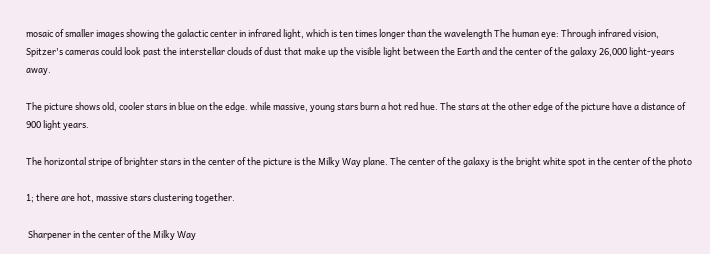mosaic of smaller images showing the galactic center in infrared light, which is ten times longer than the wavelength The human eye: Through infrared vision, Spitzer's cameras could look past the interstellar clouds of dust that make up the visible light between the Earth and the center of the galaxy 26,000 light-years away.

The picture shows old, cooler stars in blue on the edge. while massive, young stars burn a hot red hue. The stars at the other edge of the picture have a distance of 900 light years.

The horizontal stripe of brighter stars in the center of the picture is the Milky Way plane. The center of the galaxy is the bright white spot in the center of the photo

1; there are hot, massive stars clustering together.

 Sharpener in the center of the Milky Way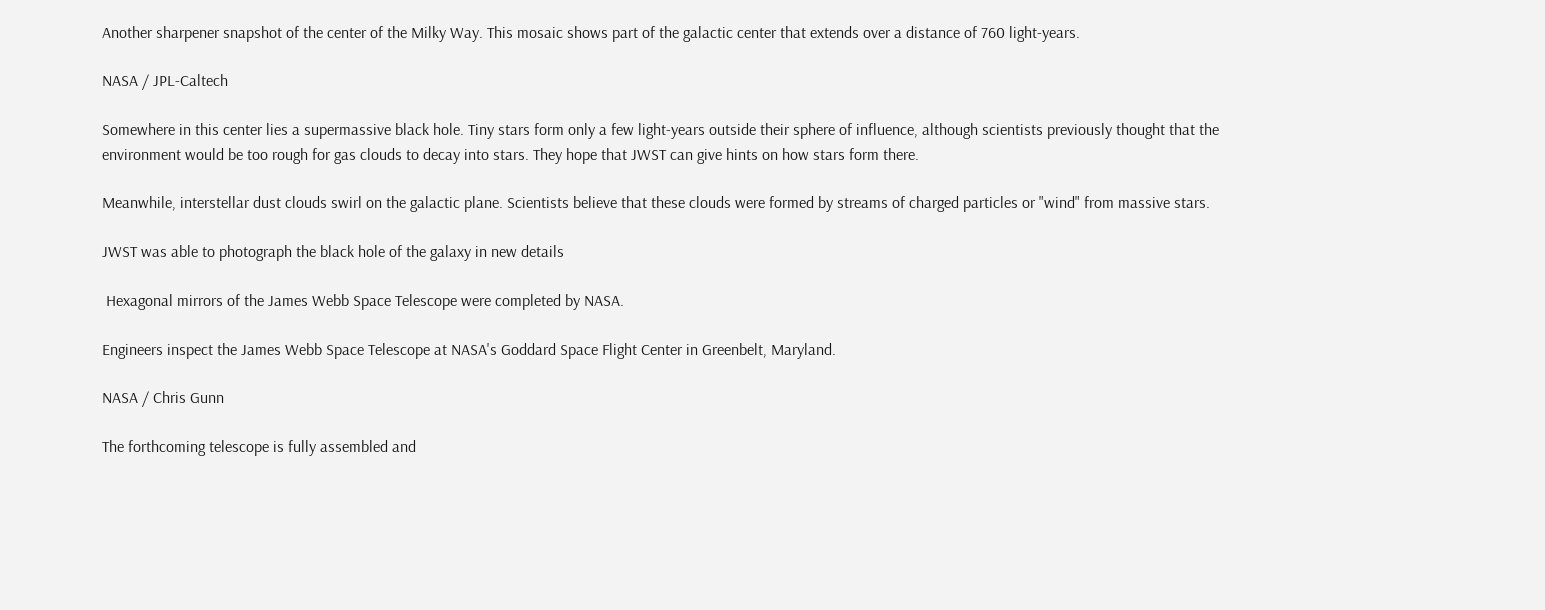Another sharpener snapshot of the center of the Milky Way. This mosaic shows part of the galactic center that extends over a distance of 760 light-years.

NASA / JPL-Caltech

Somewhere in this center lies a supermassive black hole. Tiny stars form only a few light-years outside their sphere of influence, although scientists previously thought that the environment would be too rough for gas clouds to decay into stars. They hope that JWST can give hints on how stars form there.

Meanwhile, interstellar dust clouds swirl on the galactic plane. Scientists believe that these clouds were formed by streams of charged particles or "wind" from massive stars.

JWST was able to photograph the black hole of the galaxy in new details

 Hexagonal mirrors of the James Webb Space Telescope were completed by NASA.

Engineers inspect the James Webb Space Telescope at NASA's Goddard Space Flight Center in Greenbelt, Maryland.

NASA / Chris Gunn

The forthcoming telescope is fully assembled and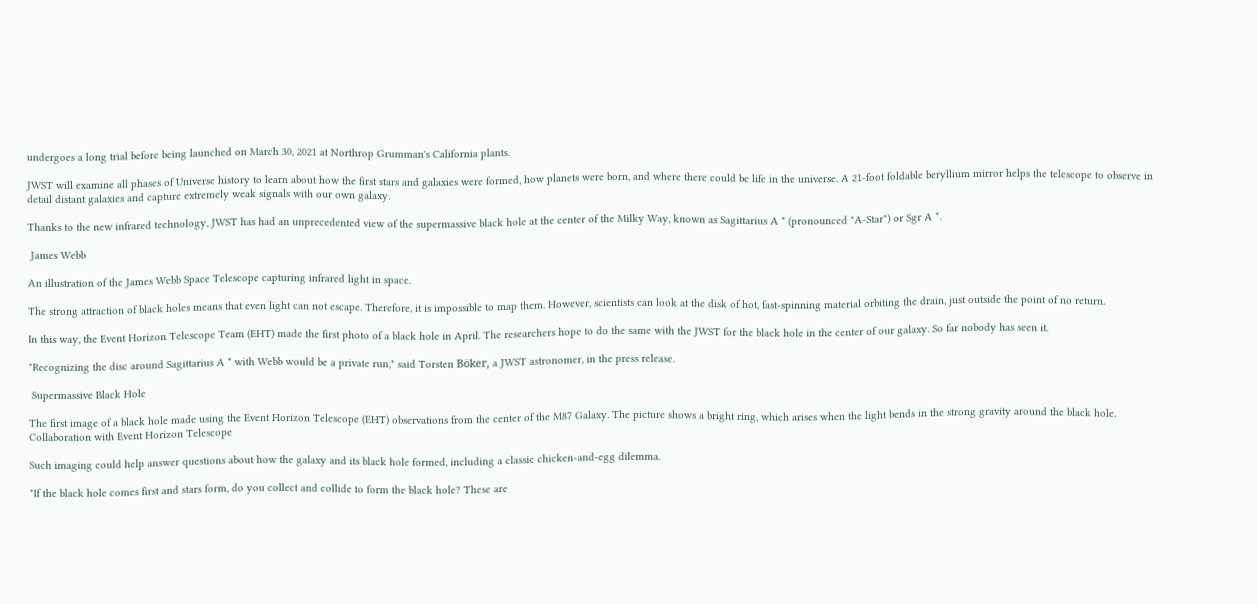undergoes a long trial before being launched on March 30, 2021 at Northrop Grumman's California plants.

JWST will examine all phases of Universe history to learn about how the first stars and galaxies were formed, how planets were born, and where there could be life in the universe. A 21-foot foldable beryllium mirror helps the telescope to observe in detail distant galaxies and capture extremely weak signals with our own galaxy.

Thanks to the new infrared technology, JWST has had an unprecedented view of the supermassive black hole at the center of the Milky Way, known as Sagittarius A * (pronounced "A-Star") or Sgr A *.

 James Webb

An illustration of the James Webb Space Telescope capturing infrared light in space.

The strong attraction of black holes means that even light can not escape. Therefore, it is impossible to map them. However, scientists can look at the disk of hot, fast-spinning material orbiting the drain, just outside the point of no return.

In this way, the Event Horizon Telescope Team (EHT) made the first photo of a black hole in April. The researchers hope to do the same with the JWST for the black hole in the center of our galaxy. So far nobody has seen it.

"Recognizing the disc around Sagittarius A * with Webb would be a private run," said Torsten Böker, a JWST astronomer, in the press release.

 Supermassive Black Hole

The first image of a black hole made using the Event Horizon Telescope (EHT) observations from the center of the M87 Galaxy. The picture shows a bright ring, which arises when the light bends in the strong gravity around the black hole.
Collaboration with Event Horizon Telescope

Such imaging could help answer questions about how the galaxy and its black hole formed, including a classic chicken-and-egg dilemma.

"If the black hole comes first and stars form, do you collect and collide to form the black hole? These are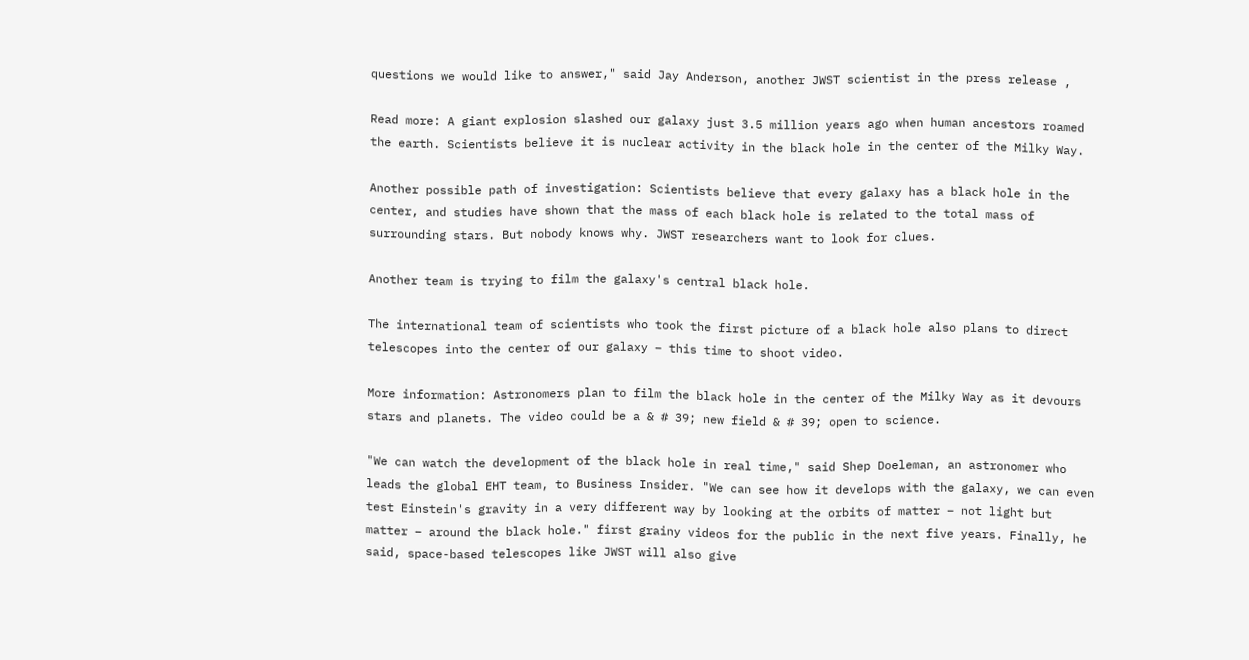questions we would like to answer," said Jay Anderson, another JWST scientist in the press release ,

Read more: A giant explosion slashed our galaxy just 3.5 million years ago when human ancestors roamed the earth. Scientists believe it is nuclear activity in the black hole in the center of the Milky Way.

Another possible path of investigation: Scientists believe that every galaxy has a black hole in the center, and studies have shown that the mass of each black hole is related to the total mass of surrounding stars. But nobody knows why. JWST researchers want to look for clues.

Another team is trying to film the galaxy's central black hole.

The international team of scientists who took the first picture of a black hole also plans to direct telescopes into the center of our galaxy – this time to shoot video.

More information: Astronomers plan to film the black hole in the center of the Milky Way as it devours stars and planets. The video could be a & # 39; new field & # 39; open to science.

"We can watch the development of the black hole in real time," said Shep Doeleman, an astronomer who leads the global EHT team, to Business Insider. "We can see how it develops with the galaxy, we can even test Einstein's gravity in a very different way by looking at the orbits of matter – not light but matter – around the black hole." first grainy videos for the public in the next five years. Finally, he said, space-based telescopes like JWST will also give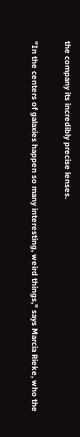the company its incredibly precise lenses.

"In the centers of galaxies happen so many interesting, weird things," says Marcia Rieke, who the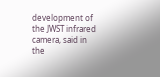development of the JWST infrared camera, said in the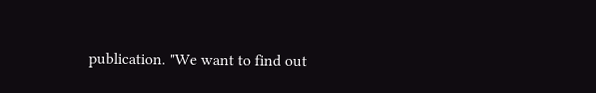publication. "We want to find out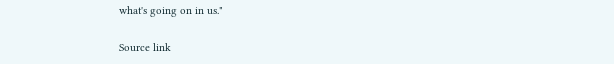what's going on in us."

Source link